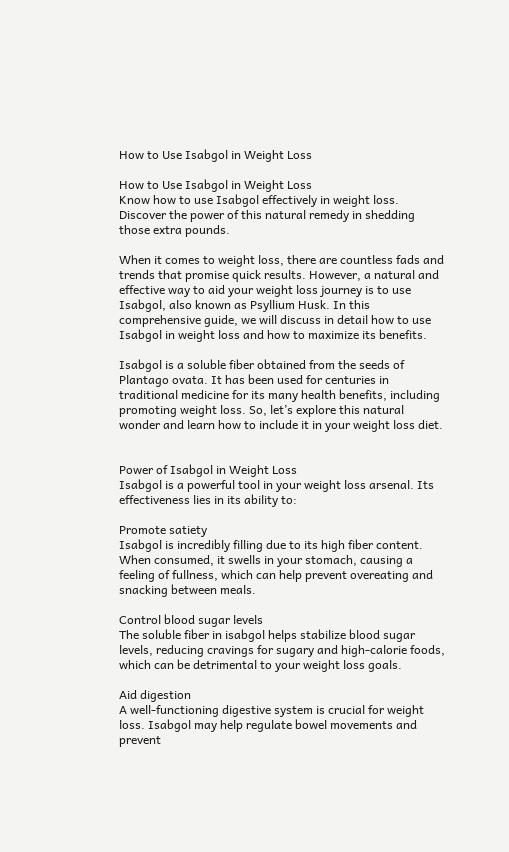How to Use Isabgol in Weight Loss

How to Use Isabgol in Weight Loss
Know how to use Isabgol effectively in weight loss. Discover the power of this natural remedy in shedding those extra pounds.

When it comes to weight loss, there are countless fads and trends that promise quick results. However, a natural and effective way to aid your weight loss journey is to use Isabgol, also known as Psyllium Husk. In this comprehensive guide, we will discuss in detail how to use Isabgol in weight loss and how to maximize its benefits.

Isabgol is a soluble fiber obtained from the seeds of Plantago ovata. It has been used for centuries in traditional medicine for its many health benefits, including promoting weight loss. So, let’s explore this natural wonder and learn how to include it in your weight loss diet.


Power of Isabgol in Weight Loss
Isabgol is a powerful tool in your weight loss arsenal. Its effectiveness lies in its ability to:

Promote satiety
Isabgol is incredibly filling due to its high fiber content. When consumed, it swells in your stomach, causing a feeling of fullness, which can help prevent overeating and snacking between meals.

Control blood sugar levels
The soluble fiber in isabgol helps stabilize blood sugar levels, reducing cravings for sugary and high-calorie foods, which can be detrimental to your weight loss goals.

Aid digestion
A well-functioning digestive system is crucial for weight loss. Isabgol may help regulate bowel movements and prevent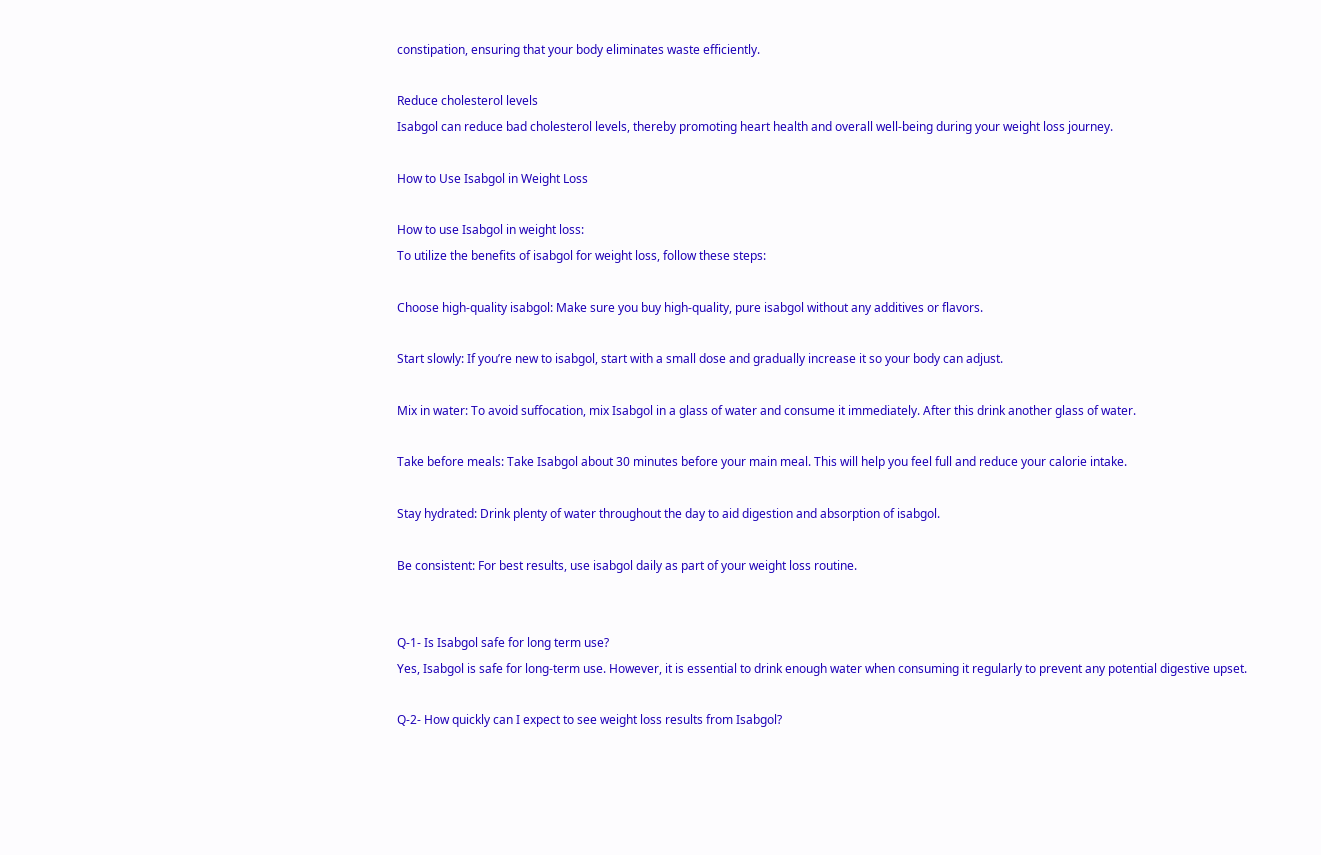constipation, ensuring that your body eliminates waste efficiently.

Reduce cholesterol levels
Isabgol can reduce bad cholesterol levels, thereby promoting heart health and overall well-being during your weight loss journey.

How to Use Isabgol in Weight Loss

How to use Isabgol in weight loss:
To utilize the benefits of isabgol for weight loss, follow these steps:

Choose high-quality isabgol: Make sure you buy high-quality, pure isabgol without any additives or flavors.

Start slowly: If you’re new to isabgol, start with a small dose and gradually increase it so your body can adjust.

Mix in water: To avoid suffocation, mix Isabgol in a glass of water and consume it immediately. After this drink another glass of water.

Take before meals: Take Isabgol about 30 minutes before your main meal. This will help you feel full and reduce your calorie intake.

Stay hydrated: Drink plenty of water throughout the day to aid digestion and absorption of isabgol.

Be consistent: For best results, use isabgol daily as part of your weight loss routine.


Q-1- Is Isabgol safe for long term use?
Yes, Isabgol is safe for long-term use. However, it is essential to drink enough water when consuming it regularly to prevent any potential digestive upset.

Q-2- How quickly can I expect to see weight loss results from Isabgol?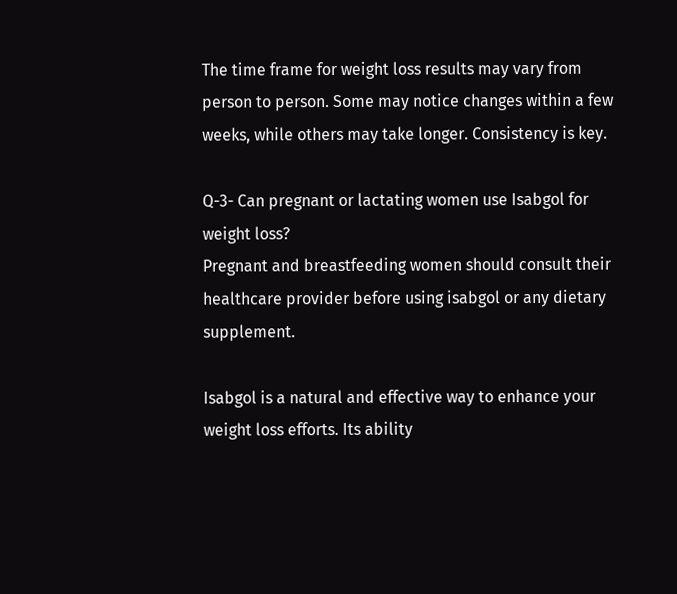The time frame for weight loss results may vary from person to person. Some may notice changes within a few weeks, while others may take longer. Consistency is key.

Q-3- Can pregnant or lactating women use Isabgol for weight loss?
Pregnant and breastfeeding women should consult their healthcare provider before using isabgol or any dietary supplement.

Isabgol is a natural and effective way to enhance your weight loss efforts. Its ability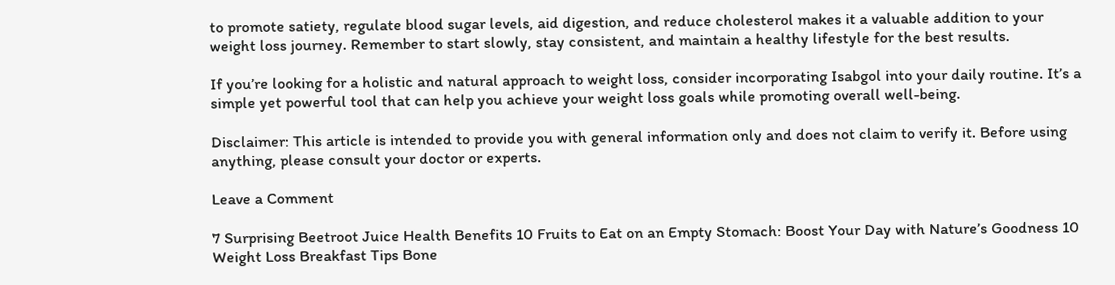to promote satiety, regulate blood sugar levels, aid digestion, and reduce cholesterol makes it a valuable addition to your weight loss journey. Remember to start slowly, stay consistent, and maintain a healthy lifestyle for the best results.

If you’re looking for a holistic and natural approach to weight loss, consider incorporating Isabgol into your daily routine. It’s a simple yet powerful tool that can help you achieve your weight loss goals while promoting overall well-being.

Disclaimer: This article is intended to provide you with general information only and does not claim to verify it. Before using anything, please consult your doctor or experts.

Leave a Comment

7 Surprising Beetroot Juice Health Benefits 10 Fruits to Eat on an Empty Stomach: Boost Your Day with Nature’s Goodness 10 Weight Loss Breakfast Tips Bone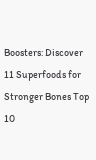Boosters: Discover 11 Superfoods for Stronger Bones Top 10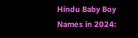Hindu Baby Boy Names in 2024: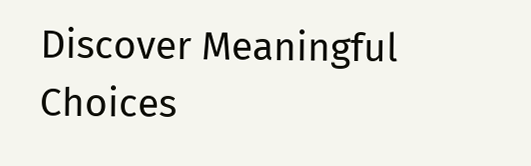Discover Meaningful Choices